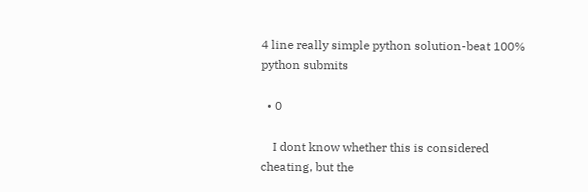4 line really simple python solution-beat 100% python submits

  • 0

    I dont know whether this is considered cheating, but the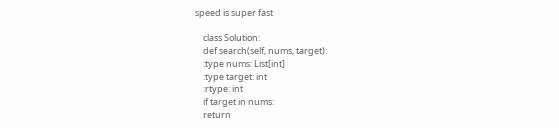speed is super fast

    class Solution:
    def search(self, nums, target):
    :type nums: List[int]
    :type target: int
    :rtype: int
    if target in nums:
    return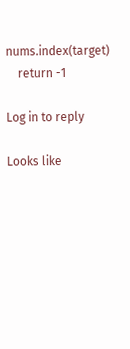nums.index(target)
    return -1

Log in to reply

Looks like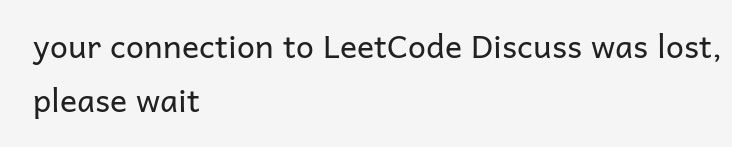your connection to LeetCode Discuss was lost, please wait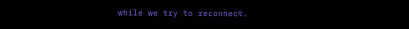while we try to reconnect.